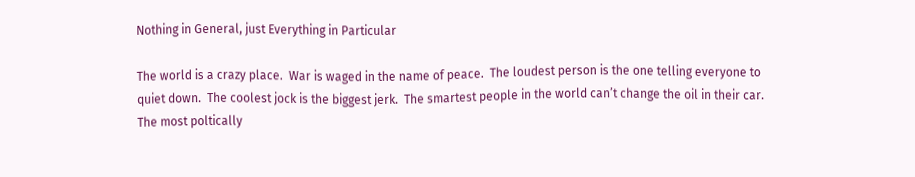Nothing in General, just Everything in Particular

The world is a crazy place.  War is waged in the name of peace.  The loudest person is the one telling everyone to quiet down.  The coolest jock is the biggest jerk.  The smartest people in the world can’t change the oil in their car.  The most poltically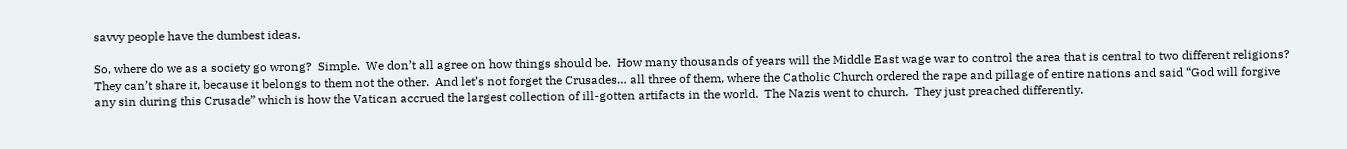savvy people have the dumbest ideas.

So, where do we as a society go wrong?  Simple.  We don’t all agree on how things should be.  How many thousands of years will the Middle East wage war to control the area that is central to two different religions?  They can’t share it, because it belongs to them not the other.  And let’s not forget the Crusades… all three of them, where the Catholic Church ordered the rape and pillage of entire nations and said “God will forgive any sin during this Crusade” which is how the Vatican accrued the largest collection of ill-gotten artifacts in the world.  The Nazis went to church.  They just preached differently.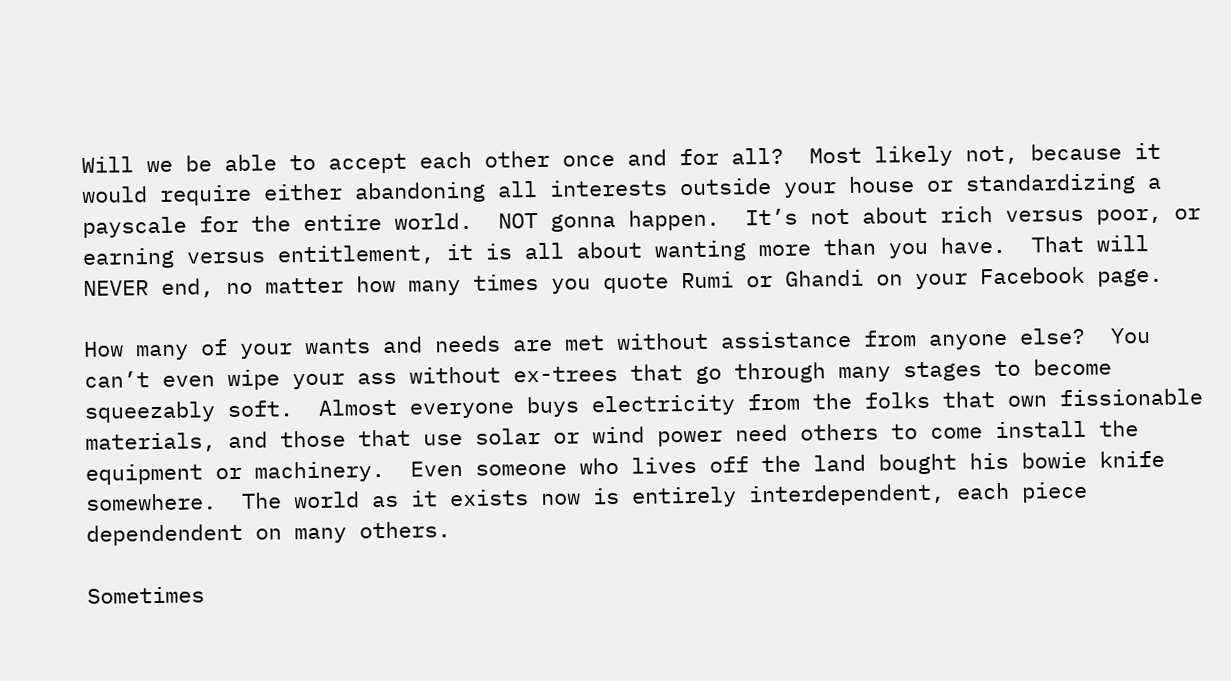Will we be able to accept each other once and for all?  Most likely not, because it would require either abandoning all interests outside your house or standardizing a payscale for the entire world.  NOT gonna happen.  It’s not about rich versus poor, or earning versus entitlement, it is all about wanting more than you have.  That will NEVER end, no matter how many times you quote Rumi or Ghandi on your Facebook page.

How many of your wants and needs are met without assistance from anyone else?  You can’t even wipe your ass without ex-trees that go through many stages to become squeezably soft.  Almost everyone buys electricity from the folks that own fissionable materials, and those that use solar or wind power need others to come install the equipment or machinery.  Even someone who lives off the land bought his bowie knife somewhere.  The world as it exists now is entirely interdependent, each piece dependendent on many others.

Sometimes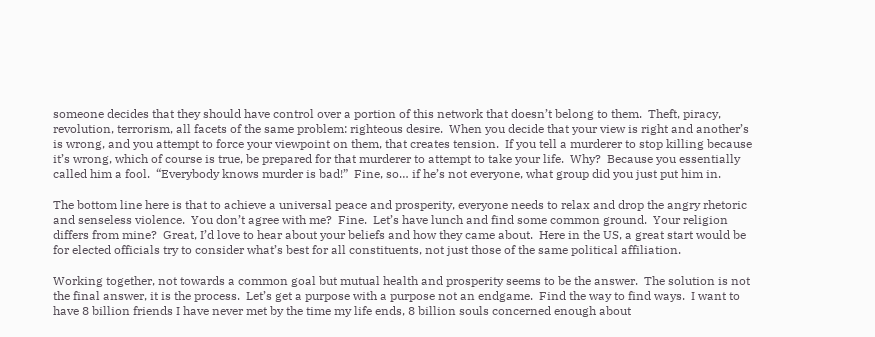someone decides that they should have control over a portion of this network that doesn’t belong to them.  Theft, piracy, revolution, terrorism, all facets of the same problem: righteous desire.  When you decide that your view is right and another’s is wrong, and you attempt to force your viewpoint on them, that creates tension.  If you tell a murderer to stop killing because it’s wrong, which of course is true, be prepared for that murderer to attempt to take your life.  Why?  Because you essentially called him a fool.  “Everybody knows murder is bad!”  Fine, so… if he’s not everyone, what group did you just put him in.

The bottom line here is that to achieve a universal peace and prosperity, everyone needs to relax and drop the angry rhetoric and senseless violence.  You don’t agree with me?  Fine.  Let’s have lunch and find some common ground.  Your religion differs from mine?  Great, I’d love to hear about your beliefs and how they came about.  Here in the US, a great start would be for elected officials try to consider what’s best for all constituents, not just those of the same political affiliation.

Working together, not towards a common goal but mutual health and prosperity seems to be the answer.  The solution is not the final answer, it is the process.  Let’s get a purpose with a purpose not an endgame.  Find the way to find ways.  I want to have 8 billion friends I have never met by the time my life ends, 8 billion souls concerned enough about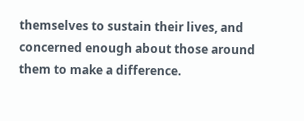themselves to sustain their lives, and concerned enough about those around them to make a difference.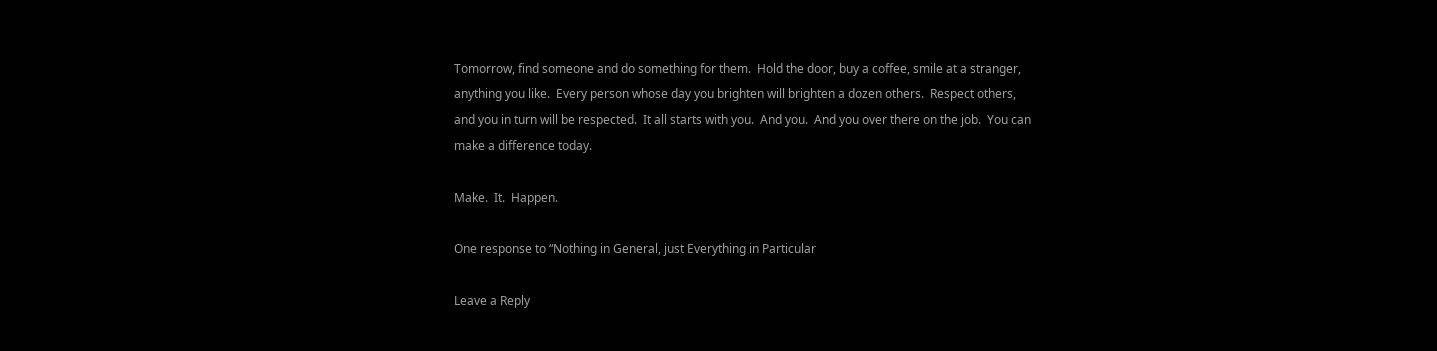Tomorrow, find someone and do something for them.  Hold the door, buy a coffee, smile at a stranger, anything you like.  Every person whose day you brighten will brighten a dozen others.  Respect others, and you in turn will be respected.  It all starts with you.  And you.  And you over there on the job.  You can make a difference today.

Make.  It.  Happen.

One response to “Nothing in General, just Everything in Particular

Leave a Reply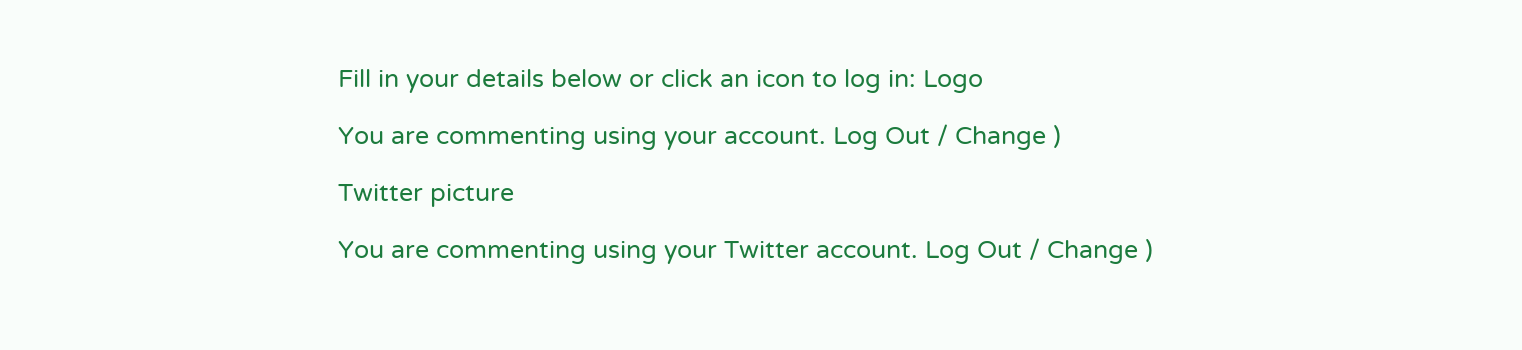Fill in your details below or click an icon to log in: Logo

You are commenting using your account. Log Out / Change )

Twitter picture

You are commenting using your Twitter account. Log Out / Change )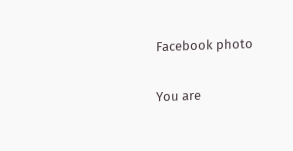Facebook photo

You are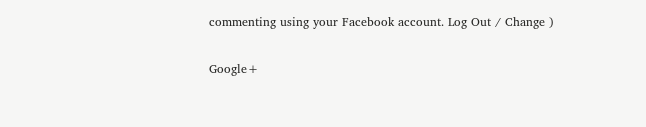commenting using your Facebook account. Log Out / Change )

Google+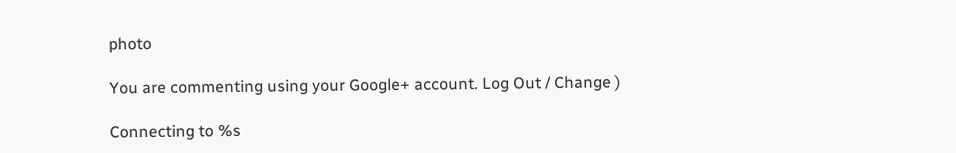photo

You are commenting using your Google+ account. Log Out / Change )

Connecting to %s